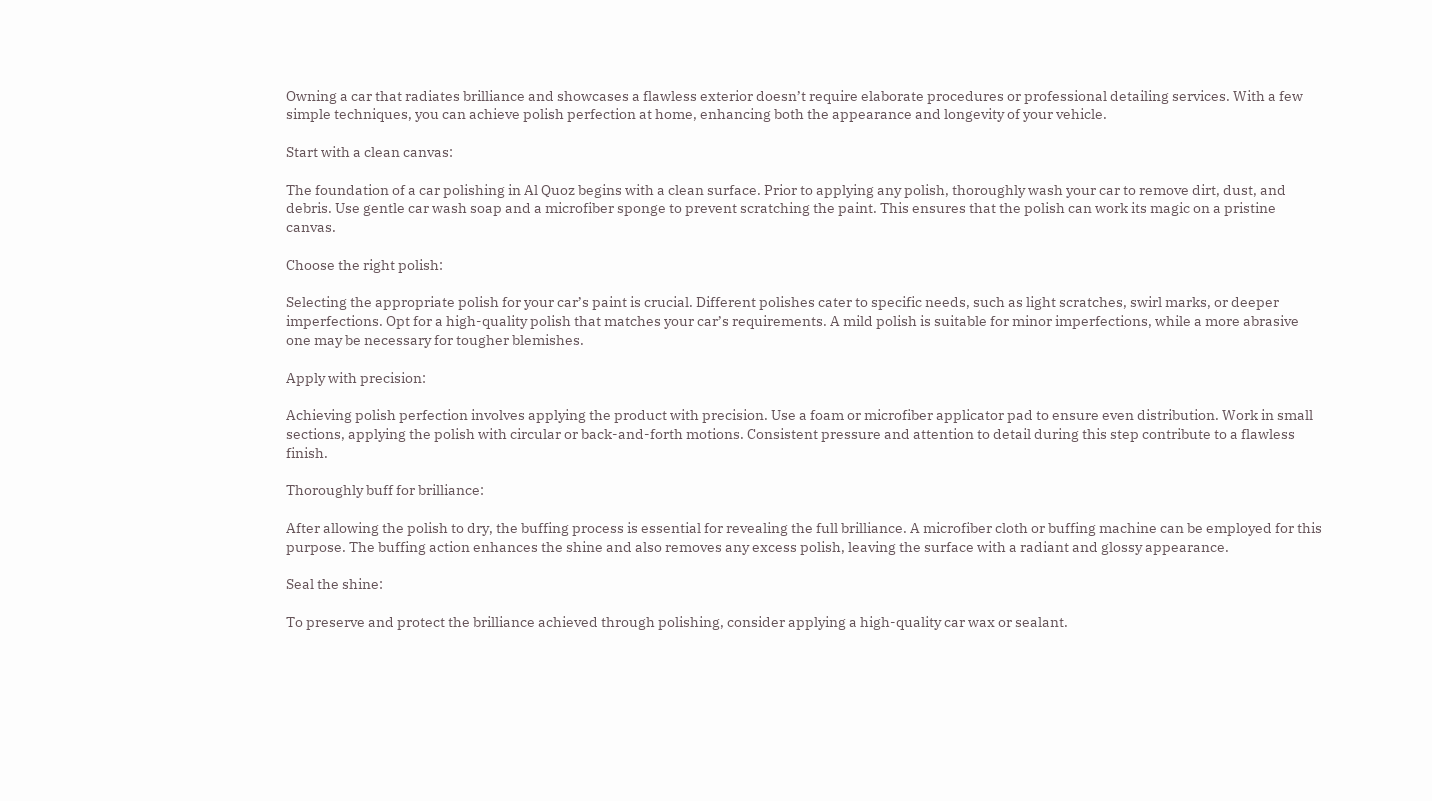Owning a car that radiates brilliance and showcases a flawless exterior doesn’t require elaborate procedures or professional detailing services. With a few simple techniques, you can achieve polish perfection at home, enhancing both the appearance and longevity of your vehicle.

Start with a clean canvas:

The foundation of a car polishing in Al Quoz begins with a clean surface. Prior to applying any polish, thoroughly wash your car to remove dirt, dust, and debris. Use gentle car wash soap and a microfiber sponge to prevent scratching the paint. This ensures that the polish can work its magic on a pristine canvas.

Choose the right polish:

Selecting the appropriate polish for your car’s paint is crucial. Different polishes cater to specific needs, such as light scratches, swirl marks, or deeper imperfections. Opt for a high-quality polish that matches your car’s requirements. A mild polish is suitable for minor imperfections, while a more abrasive one may be necessary for tougher blemishes.

Apply with precision:

Achieving polish perfection involves applying the product with precision. Use a foam or microfiber applicator pad to ensure even distribution. Work in small sections, applying the polish with circular or back-and-forth motions. Consistent pressure and attention to detail during this step contribute to a flawless finish.

Thoroughly buff for brilliance:

After allowing the polish to dry, the buffing process is essential for revealing the full brilliance. A microfiber cloth or buffing machine can be employed for this purpose. The buffing action enhances the shine and also removes any excess polish, leaving the surface with a radiant and glossy appearance.

Seal the shine:

To preserve and protect the brilliance achieved through polishing, consider applying a high-quality car wax or sealant.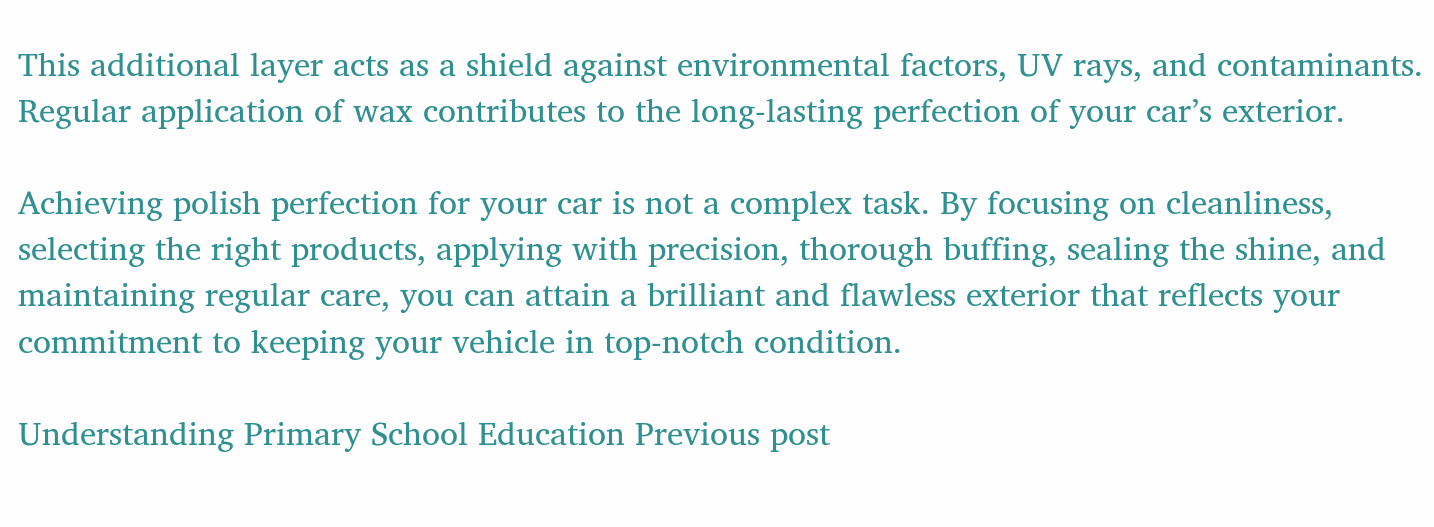This additional layer acts as a shield against environmental factors, UV rays, and contaminants. Regular application of wax contributes to the long-lasting perfection of your car’s exterior.

Achieving polish perfection for your car is not a complex task. By focusing on cleanliness, selecting the right products, applying with precision, thorough buffing, sealing the shine, and maintaining regular care, you can attain a brilliant and flawless exterior that reflects your commitment to keeping your vehicle in top-notch condition.

Understanding Primary School Education Previous post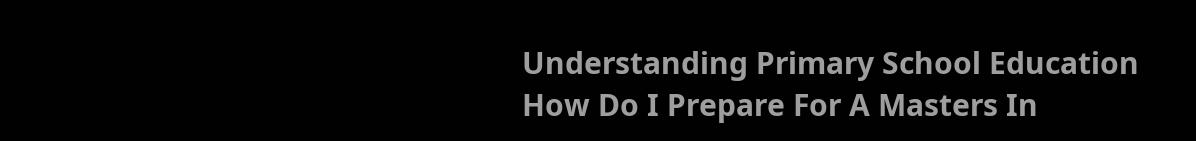Understanding Primary School Education
How Do I Prepare For A Masters In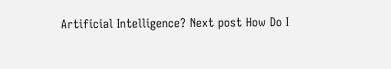Artificial Intelligence? Next post How Do I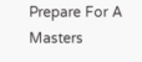Prepare For A Masters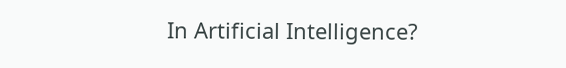In Artificial Intelligence?